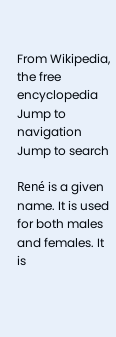From Wikipedia, the free encyclopedia
Jump to navigation Jump to search

René is a given name. It is used for both males and females. It is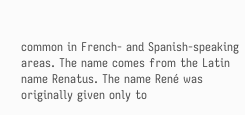common in French- and Spanish-speaking areas. The name comes from the Latin name Renatus. The name René was originally given only to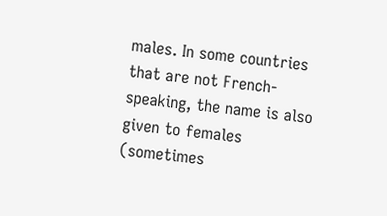males. In some countries that are not French-speaking, the name is also given to females (sometimes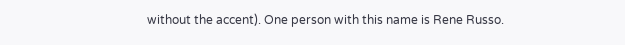without the accent). One person with this name is Rene Russo.